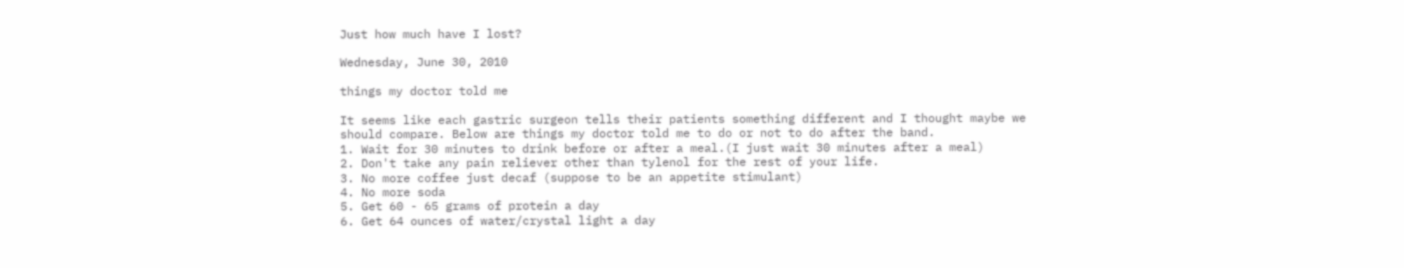Just how much have I lost?

Wednesday, June 30, 2010

things my doctor told me

It seems like each gastric surgeon tells their patients something different and I thought maybe we should compare. Below are things my doctor told me to do or not to do after the band.
1. Wait for 30 minutes to drink before or after a meal.(I just wait 30 minutes after a meal)
2. Don't take any pain reliever other than tylenol for the rest of your life.
3. No more coffee just decaf (suppose to be an appetite stimulant)
4. No more soda
5. Get 60 - 65 grams of protein a day
6. Get 64 ounces of water/crystal light a day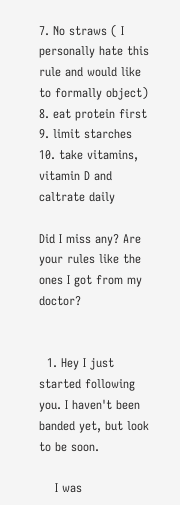7. No straws ( I personally hate this rule and would like to formally object)
8. eat protein first
9. limit starches
10. take vitamins, vitamin D and caltrate daily

Did I miss any? Are your rules like the ones I got from my doctor?


  1. Hey I just started following you. I haven't been banded yet, but look to be soon.

    I was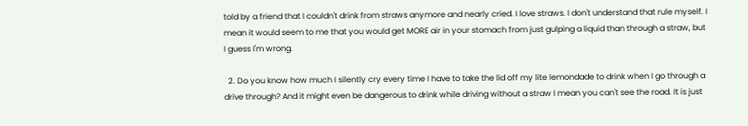told by a friend that I couldn't drink from straws anymore and nearly cried. I love straws. I don't understand that rule myself. I mean it would seem to me that you would get MORE air in your stomach from just gulping a liquid than through a straw, but I guess I'm wrong.

  2. Do you know how much I silently cry every time I have to take the lid off my lite lemondade to drink when I go through a drive through? And it might even be dangerous to drink while driving without a straw I mean you can't see the road. It is just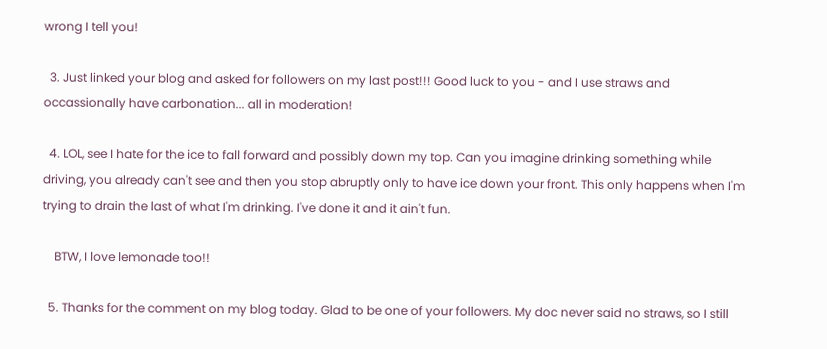wrong I tell you!

  3. Just linked your blog and asked for followers on my last post!!! Good luck to you - and I use straws and occassionally have carbonation... all in moderation!

  4. LOL, see I hate for the ice to fall forward and possibly down my top. Can you imagine drinking something while driving, you already can't see and then you stop abruptly only to have ice down your front. This only happens when I'm trying to drain the last of what I'm drinking. I've done it and it ain't fun.

    BTW, I love lemonade too!!

  5. Thanks for the comment on my blog today. Glad to be one of your followers. My doc never said no straws, so I still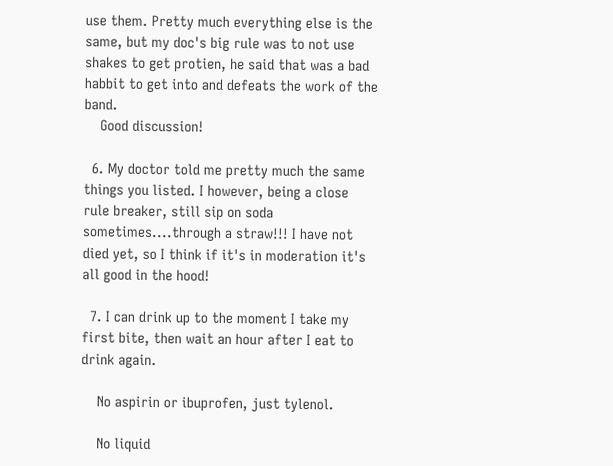use them. Pretty much everything else is the same, but my doc's big rule was to not use shakes to get protien, he said that was a bad habbit to get into and defeats the work of the band.
    Good discussion!

  6. My doctor told me pretty much the same things you listed. I however, being a close rule breaker, still sip on soda sometimes....through a straw!!! I have not died yet, so I think if it's in moderation it's all good in the hood!

  7. I can drink up to the moment I take my first bite, then wait an hour after I eat to drink again.

    No aspirin or ibuprofen, just tylenol.

    No liquid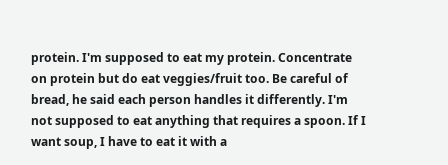protein. I'm supposed to eat my protein. Concentrate on protein but do eat veggies/fruit too. Be careful of bread, he said each person handles it differently. I'm not supposed to eat anything that requires a spoon. If I want soup, I have to eat it with a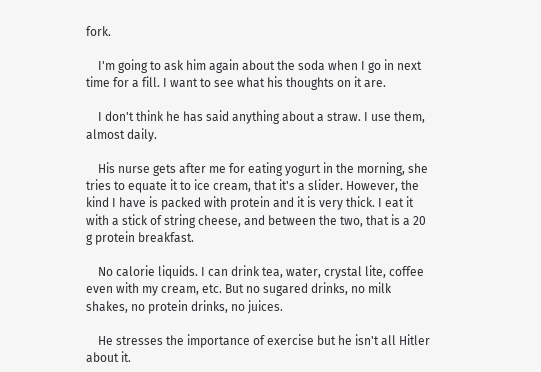fork.

    I'm going to ask him again about the soda when I go in next time for a fill. I want to see what his thoughts on it are.

    I don't think he has said anything about a straw. I use them, almost daily.

    His nurse gets after me for eating yogurt in the morning, she tries to equate it to ice cream, that it's a slider. However, the kind I have is packed with protein and it is very thick. I eat it with a stick of string cheese, and between the two, that is a 20 g protein breakfast.

    No calorie liquids. I can drink tea, water, crystal lite, coffee even with my cream, etc. But no sugared drinks, no milk shakes, no protein drinks, no juices.

    He stresses the importance of exercise but he isn't all Hitler about it.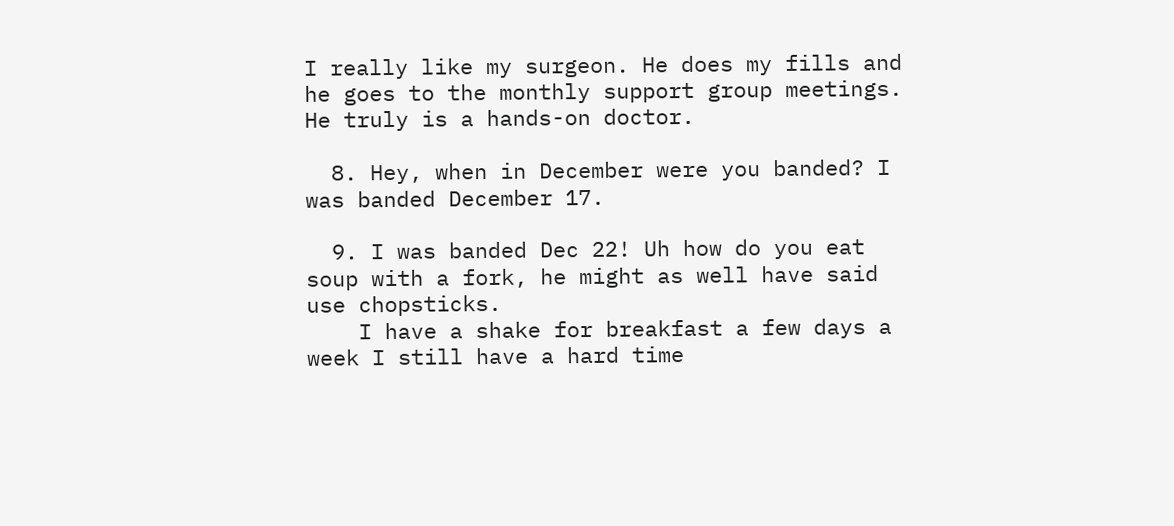I really like my surgeon. He does my fills and he goes to the monthly support group meetings. He truly is a hands-on doctor.

  8. Hey, when in December were you banded? I was banded December 17.

  9. I was banded Dec 22! Uh how do you eat soup with a fork, he might as well have said use chopsticks.
    I have a shake for breakfast a few days a week I still have a hard time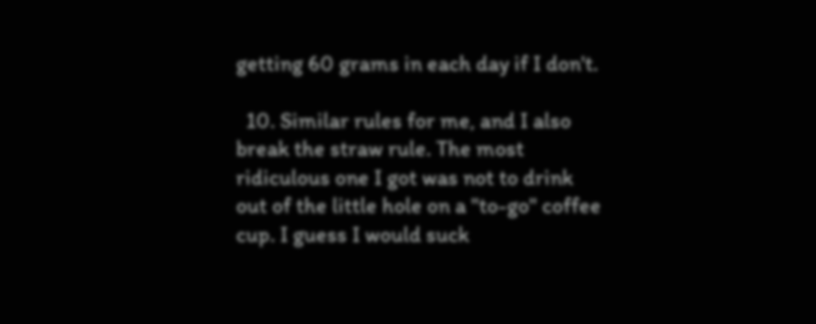getting 60 grams in each day if I don't.

  10. Similar rules for me, and I also break the straw rule. The most ridiculous one I got was not to drink out of the little hole on a "to-go" coffee cup. I guess I would suck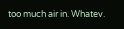too much air in. Whatev.